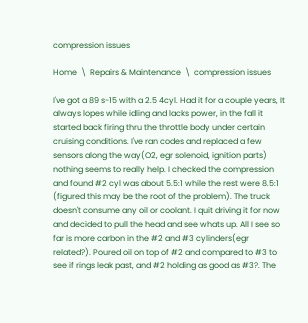compression issues

Home  \  Repairs & Maintenance  \  compression issues

I've got a 89 s-15 with a 2.5 4cyl. Had it for a couple years, It always lopes while idling and lacks power, in the fall it started back firing thru the throttle body under certain cruising conditions. I've ran codes and replaced a few sensors along the way(O2, egr solenoid, ignition parts) nothing seems to really help. I checked the compression and found #2 cyl was about 5.5:1 while the rest were 8.5:1 (figured this may be the root of the problem). The truck doesn't consume any oil or coolant. I quit driving it for now and decided to pull the head and see whats up. All I see so far is more carbon in the #2 and #3 cylinders(egr related?). Poured oil on top of #2 and compared to #3 to see if rings leak past, and #2 holding as good as #3?. The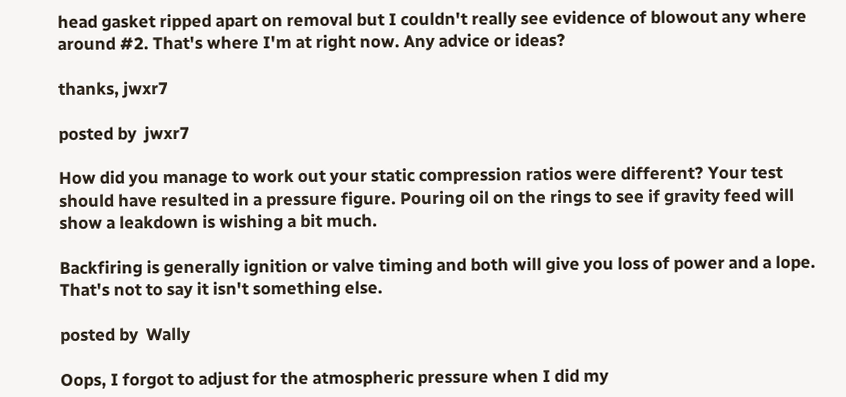head gasket ripped apart on removal but I couldn't really see evidence of blowout any where around #2. That's where I'm at right now. Any advice or ideas?

thanks, jwxr7

posted by  jwxr7

How did you manage to work out your static compression ratios were different? Your test should have resulted in a pressure figure. Pouring oil on the rings to see if gravity feed will show a leakdown is wishing a bit much.

Backfiring is generally ignition or valve timing and both will give you loss of power and a lope. That's not to say it isn't something else.

posted by  Wally

Oops, I forgot to adjust for the atmospheric pressure when I did my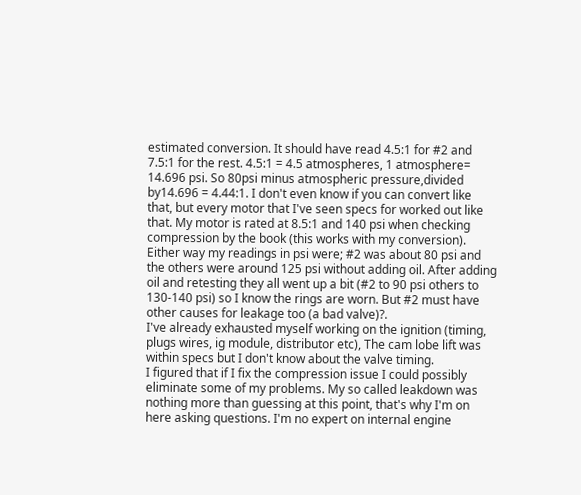estimated conversion. It should have read 4.5:1 for #2 and 7.5:1 for the rest. 4.5:1 = 4.5 atmospheres, 1 atmosphere= 14.696 psi. So 80psi minus atmospheric pressure,divided by14.696 = 4.44:1. I don't even know if you can convert like that, but every motor that I've seen specs for worked out like that. My motor is rated at 8.5:1 and 140 psi when checking compression by the book (this works with my conversion).
Either way my readings in psi were; #2 was about 80 psi and the others were around 125 psi without adding oil. After adding oil and retesting they all went up a bit (#2 to 90 psi others to 130-140 psi) so I know the rings are worn. But #2 must have other causes for leakage too (a bad valve)?.
I've already exhausted myself working on the ignition (timing, plugs wires, ig module, distributor etc), The cam lobe lift was within specs but I don't know about the valve timing.
I figured that if I fix the compression issue I could possibly eliminate some of my problems. My so called leakdown was nothing more than guessing at this point, that's why I'm on here asking questions. I'm no expert on internal engine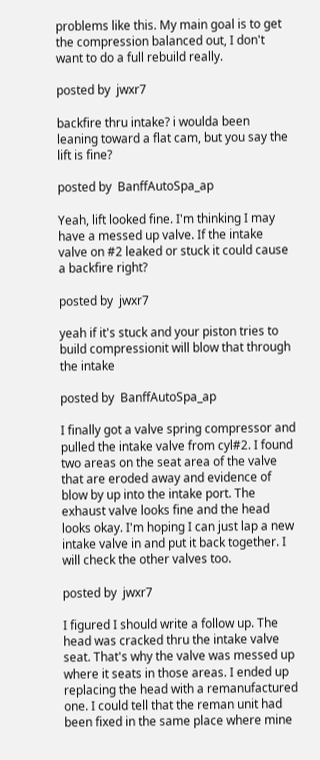problems like this. My main goal is to get the compression balanced out, I don't want to do a full rebuild really.

posted by  jwxr7

backfire thru intake? i woulda been leaning toward a flat cam, but you say the lift is fine?

posted by  BanffAutoSpa_ap

Yeah, lift looked fine. I'm thinking I may have a messed up valve. If the intake valve on #2 leaked or stuck it could cause a backfire right?

posted by  jwxr7

yeah if it's stuck and your piston tries to build compressionit will blow that through the intake

posted by  BanffAutoSpa_ap

I finally got a valve spring compressor and pulled the intake valve from cyl#2. I found two areas on the seat area of the valve that are eroded away and evidence of blow by up into the intake port. The exhaust valve looks fine and the head looks okay. I'm hoping I can just lap a new intake valve in and put it back together. I will check the other valves too.

posted by  jwxr7

I figured I should write a follow up. The head was cracked thru the intake valve seat. That's why the valve was messed up where it seats in those areas. I ended up replacing the head with a remanufactured one. I could tell that the reman unit had been fixed in the same place where mine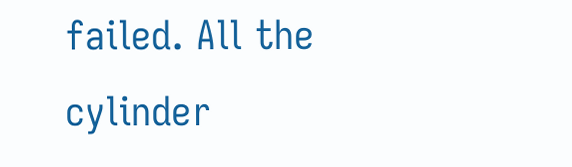failed. All the cylinder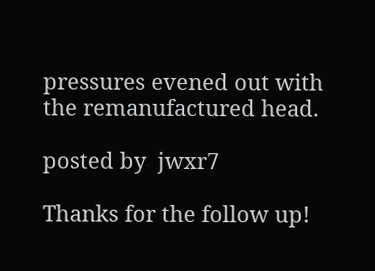pressures evened out with the remanufactured head.

posted by  jwxr7

Thanks for the follow up!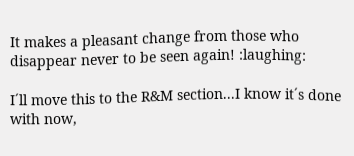It makes a pleasant change from those who disappear never to be seen again! :laughing:

I´ll move this to the R&M section...I know it´s done with now,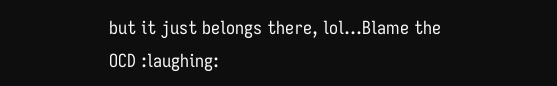but it just belongs there, lol...Blame the OCD :laughing: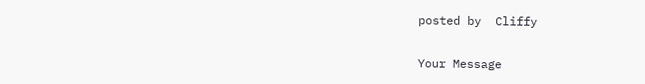posted by  Cliffy

Your Message